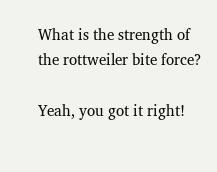What is the strength of the rottweiler bite force?

Yeah, you got it right!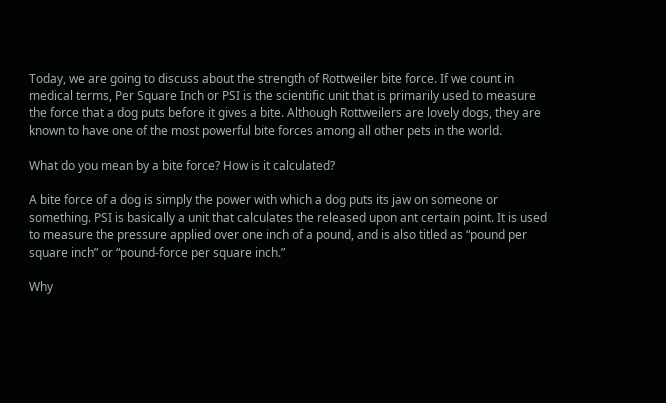Today, we are going to discuss about the strength of Rottweiler bite force. If we count in medical terms, Per Square Inch or PSI is the scientific unit that is primarily used to measure the force that a dog puts before it gives a bite. Although Rottweilers are lovely dogs, they are known to have one of the most powerful bite forces among all other pets in the world.

What do you mean by a bite force? How is it calculated?

A bite force of a dog is simply the power with which a dog puts its jaw on someone or something. PSI is basically a unit that calculates the released upon ant certain point. It is used to measure the pressure applied over one inch of a pound, and is also titled as “pound per square inch” or “pound-force per square inch.”

Why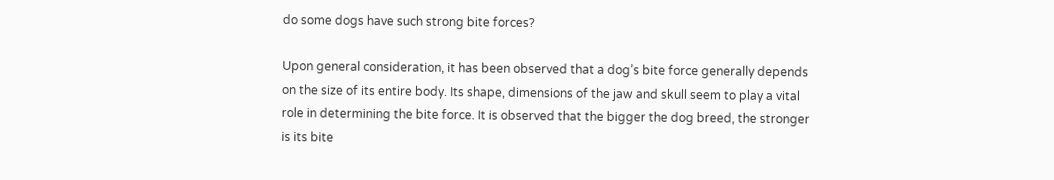do some dogs have such strong bite forces?

Upon general consideration, it has been observed that a dog’s bite force generally depends on the size of its entire body. Its shape, dimensions of the jaw and skull seem to play a vital role in determining the bite force. It is observed that the bigger the dog breed, the stronger is its bite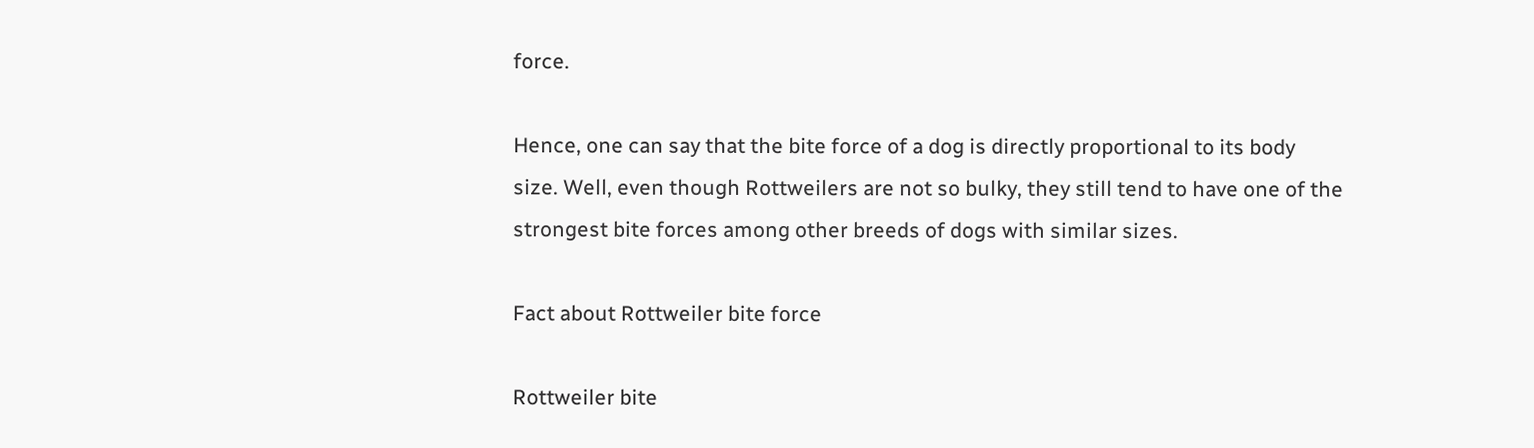force.

Hence, one can say that the bite force of a dog is directly proportional to its body size. Well, even though Rottweilers are not so bulky, they still tend to have one of the strongest bite forces among other breeds of dogs with similar sizes.

Fact about Rottweiler bite force

Rottweiler bite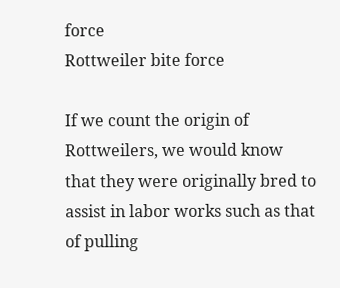force
Rottweiler bite force

If we count the origin of Rottweilers, we would know that they were originally bred to assist in labor works such as that of pulling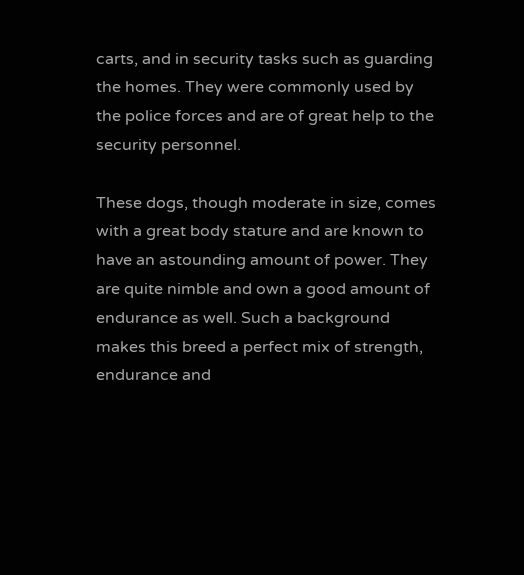carts, and in security tasks such as guarding the homes. They were commonly used by the police forces and are of great help to the security personnel.

These dogs, though moderate in size, comes with a great body stature and are known to have an astounding amount of power. They are quite nimble and own a good amount of endurance as well. Such a background makes this breed a perfect mix of strength, endurance and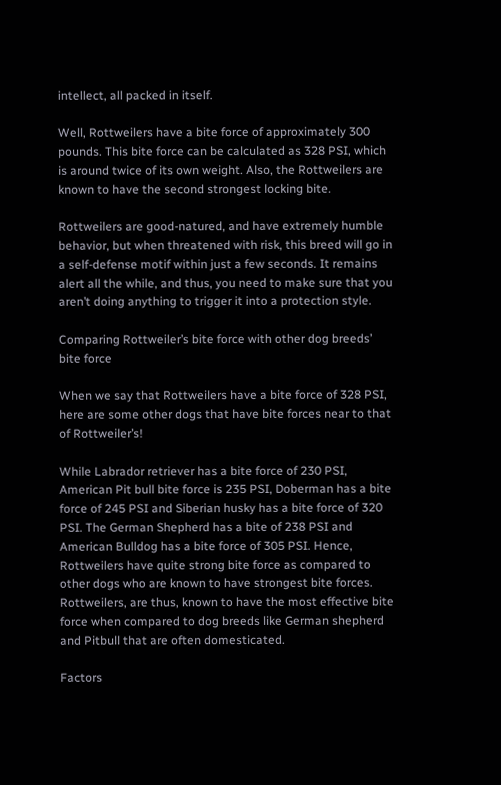intellect, all packed in itself.

Well, Rottweilers have a bite force of approximately 300 pounds. This bite force can be calculated as 328 PSI, which is around twice of its own weight. Also, the Rottweilers are known to have the second strongest locking bite.

Rottweilers are good-natured, and have extremely humble behavior, but when threatened with risk, this breed will go in a self-defense motif within just a few seconds. It remains alert all the while, and thus, you need to make sure that you aren’t doing anything to trigger it into a protection style.

Comparing Rottweiler’s bite force with other dog breeds’ bite force

When we say that Rottweilers have a bite force of 328 PSI, here are some other dogs that have bite forces near to that of Rottweiler’s!

While Labrador retriever has a bite force of 230 PSI, American Pit bull bite force is 235 PSI, Doberman has a bite force of 245 PSI and Siberian husky has a bite force of 320 PSI. The German Shepherd has a bite of 238 PSI and American Bulldog has a bite force of 305 PSI. Hence, Rottweilers have quite strong bite force as compared to other dogs who are known to have strongest bite forces. Rottweilers, are thus, known to have the most effective bite force when compared to dog breeds like German shepherd and Pitbull that are often domesticated.

Factors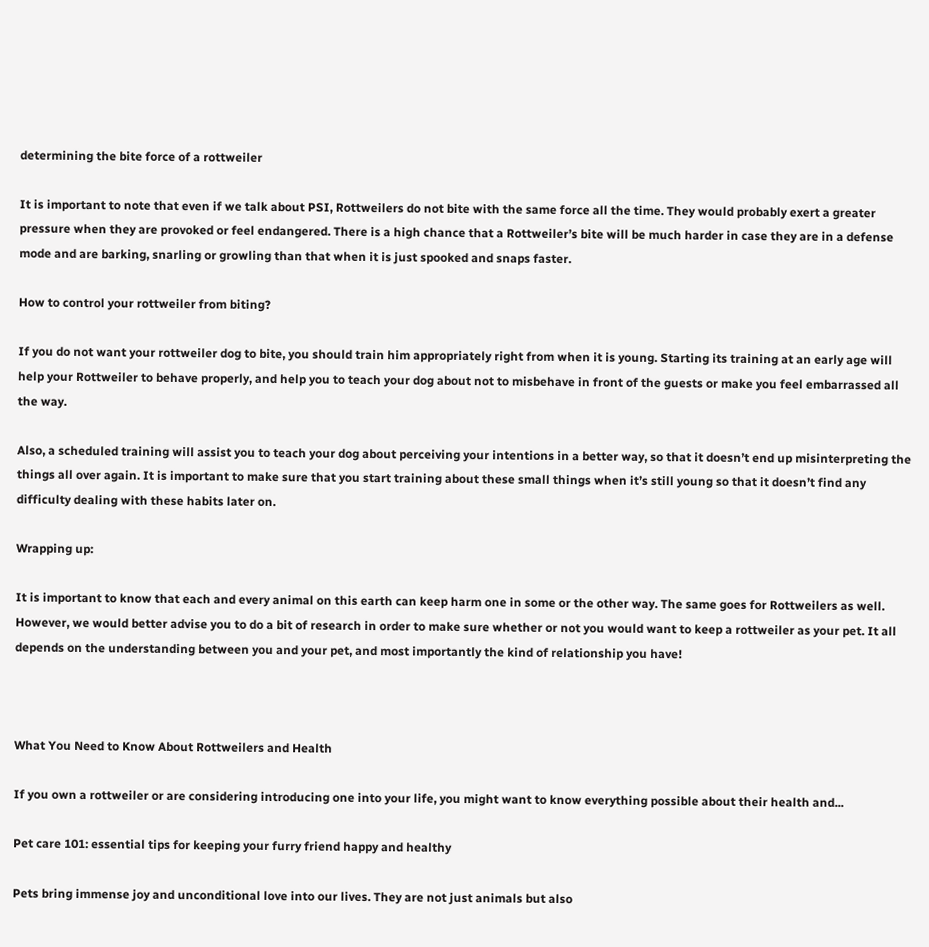determining the bite force of a rottweiler

It is important to note that even if we talk about PSI, Rottweilers do not bite with the same force all the time. They would probably exert a greater pressure when they are provoked or feel endangered. There is a high chance that a Rottweiler’s bite will be much harder in case they are in a defense mode and are barking, snarling or growling than that when it is just spooked and snaps faster.

How to control your rottweiler from biting?

If you do not want your rottweiler dog to bite, you should train him appropriately right from when it is young. Starting its training at an early age will help your Rottweiler to behave properly, and help you to teach your dog about not to misbehave in front of the guests or make you feel embarrassed all the way.

Also, a scheduled training will assist you to teach your dog about perceiving your intentions in a better way, so that it doesn’t end up misinterpreting the things all over again. It is important to make sure that you start training about these small things when it’s still young so that it doesn’t find any difficulty dealing with these habits later on.

Wrapping up:

It is important to know that each and every animal on this earth can keep harm one in some or the other way. The same goes for Rottweilers as well. However, we would better advise you to do a bit of research in order to make sure whether or not you would want to keep a rottweiler as your pet. It all depends on the understanding between you and your pet, and most importantly the kind of relationship you have!



What You Need to Know About Rottweilers and Health

If you own a rottweiler or are considering introducing one into your life, you might want to know everything possible about their health and...

Pet care 101: essential tips for keeping your furry friend happy and healthy

Pets bring immense joy and unconditional love into our lives. They are not just animals but also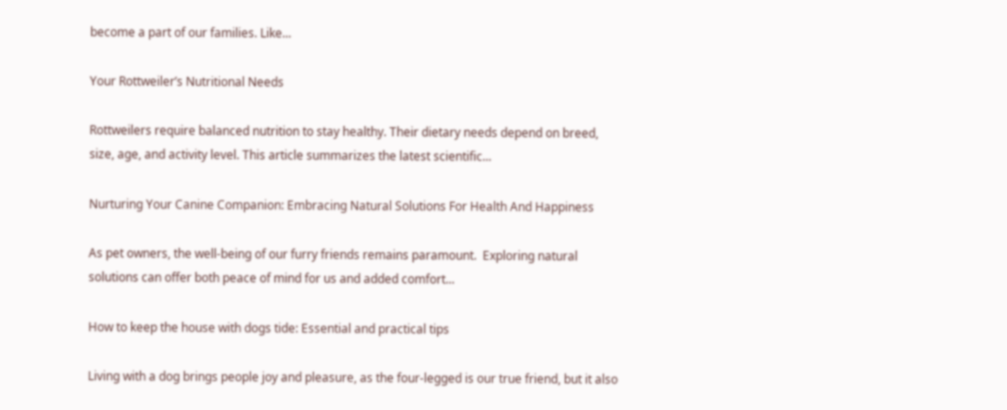become a part of our families. Like...

Your Rottweiler’s Nutritional Needs

Rottweilers require balanced nutrition to stay healthy. Their dietary needs depend on breed, size, age, and activity level. This article summarizes the latest scientific...

Nurturing Your Canine Companion: Embracing Natural Solutions For Health And Happiness

As pet owners, the well-being of our furry friends remains paramount.  Exploring natural solutions can offer both peace of mind for us and added comfort...

How to keep the house with dogs tide: Essential and practical tips

Living with a dog brings people joy and pleasure, as the four-legged is our true friend, but it also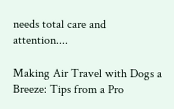needs total care and attention....

Making Air Travel with Dogs a Breeze: Tips from a Pro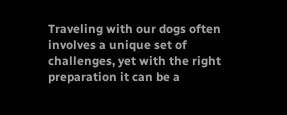Traveling with our dogs often involves a unique set of challenges, yet with the right preparation it can be a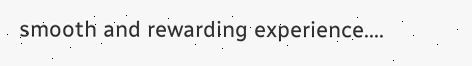smooth and rewarding experience....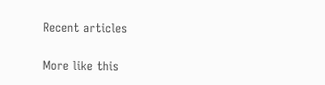Recent articles

More like this